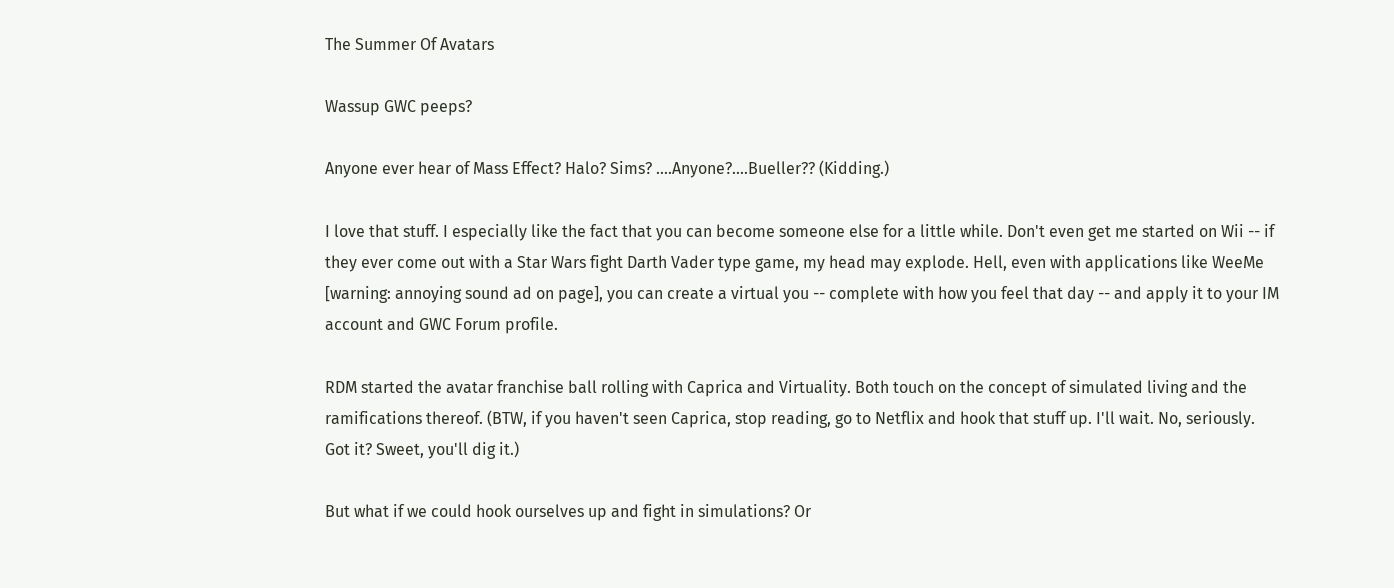The Summer Of Avatars

Wassup GWC peeps?

Anyone ever hear of Mass Effect? Halo? Sims? ....Anyone?....Bueller?? (Kidding.)

I love that stuff. I especially like the fact that you can become someone else for a little while. Don't even get me started on Wii -- if they ever come out with a Star Wars fight Darth Vader type game, my head may explode. Hell, even with applications like WeeMe [warning: annoying sound ad on page], you can create a virtual you -- complete with how you feel that day -- and apply it to your IM account and GWC Forum profile.

RDM started the avatar franchise ball rolling with Caprica and Virtuality. Both touch on the concept of simulated living and the ramifications thereof. (BTW, if you haven't seen Caprica, stop reading, go to Netflix and hook that stuff up. I'll wait. No, seriously. Got it? Sweet, you'll dig it.)

But what if we could hook ourselves up and fight in simulations? Or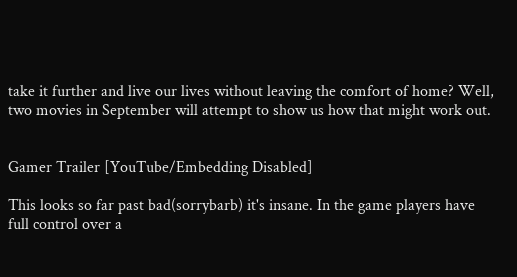take it further and live our lives without leaving the comfort of home? Well, two movies in September will attempt to show us how that might work out.


Gamer Trailer [YouTube/Embedding Disabled]

This looks so far past bad(sorrybarb) it's insane. In the game players have full control over a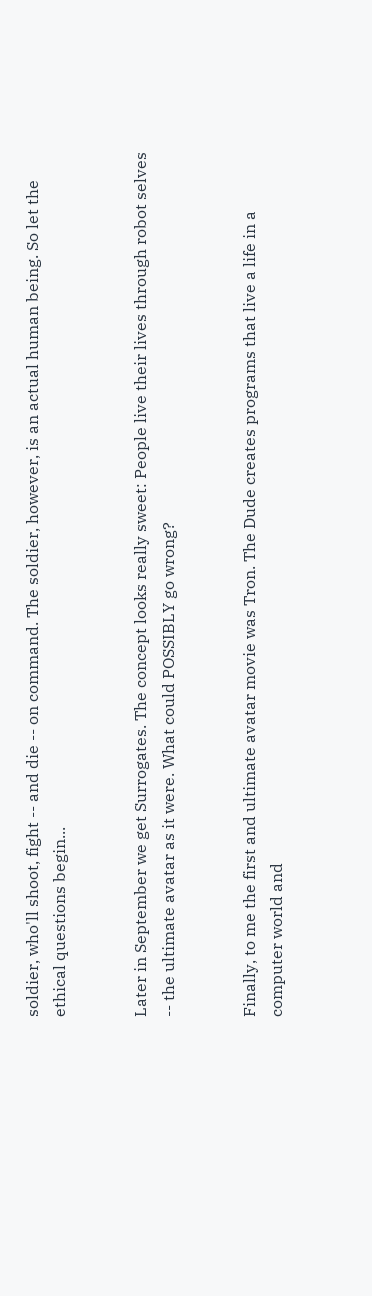soldier, who'll shoot, fight -- and die -- on command. The soldier, however, is an actual human being. So let the ethical questions begin...


Later in September we get Surrogates. The concept looks really sweet: People live their lives through robot selves -- the ultimate avatar as it were. What could POSSIBLY go wrong?


Finally, to me the first and ultimate avatar movie was Tron. The Dude creates programs that live a life in a computer world and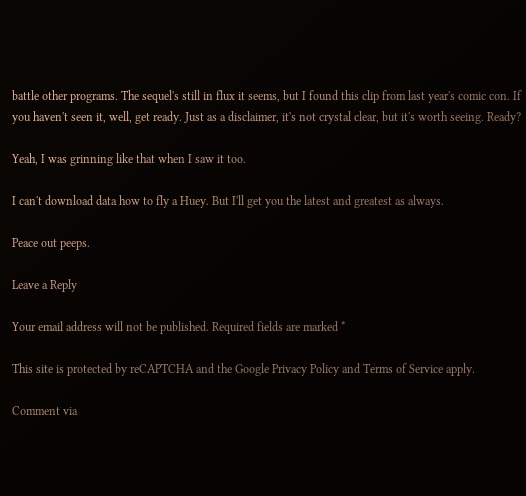battle other programs. The sequel's still in flux it seems, but I found this clip from last year's comic con. If you haven't seen it, well, get ready. Just as a disclaimer, it's not crystal clear, but it's worth seeing. Ready?

Yeah, I was grinning like that when I saw it too.

I can't download data how to fly a Huey. But I'll get you the latest and greatest as always.

Peace out peeps.

Leave a Reply

Your email address will not be published. Required fields are marked *

This site is protected by reCAPTCHA and the Google Privacy Policy and Terms of Service apply.

Comment via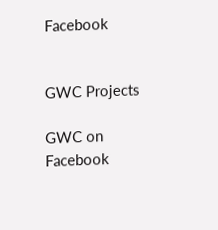Facebook


GWC Projects

GWC on Facebook